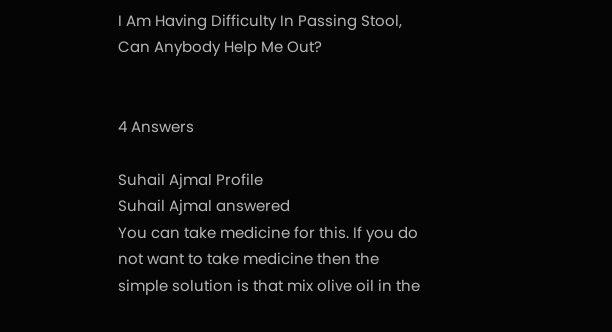I Am Having Difficulty In Passing Stool, Can Anybody Help Me Out?


4 Answers

Suhail Ajmal Profile
Suhail Ajmal answered
You can take medicine for this. If you do not want to take medicine then the simple solution is that mix olive oil in the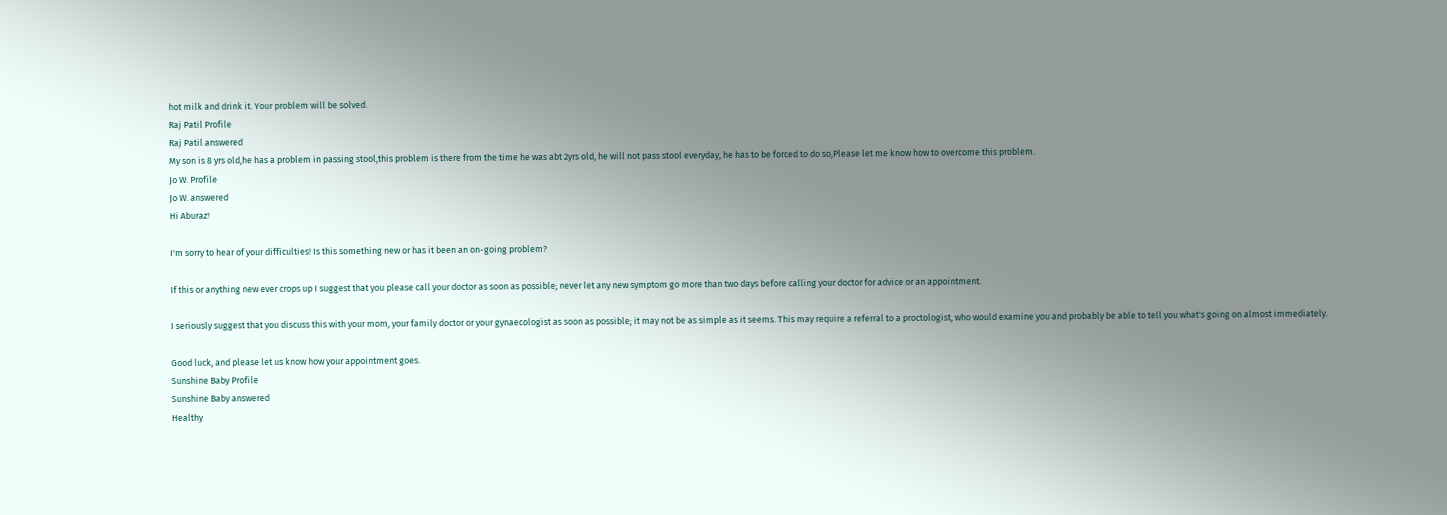hot milk and drink it. Your problem will be solved.
Raj Patil Profile
Raj Patil answered
My son is 8 yrs old,he has a problem in passing stool,this problem is there from the time he was abt 2yrs old, he will not pass stool everyday, he has to be forced to do so,Please let me know how to overcome this problem.
Jo W. Profile
Jo W. answered
Hi Aburaz!

I'm sorry to hear of your difficulties! Is this something new or has it been an on-going problem?

If this or anything new ever crops up I suggest that you please call your doctor as soon as possible; never let any new symptom go more than two days before calling your doctor for advice or an appointment.

I seriously suggest that you discuss this with your mom, your family doctor or your gynaecologist as soon as possible; it may not be as simple as it seems. This may require a referral to a proctologist, who would examine you and probably be able to tell you what's going on almost immediately.

Good luck, and please let us know how your appointment goes.
Sunshine Baby Profile
Sunshine Baby answered
Healthy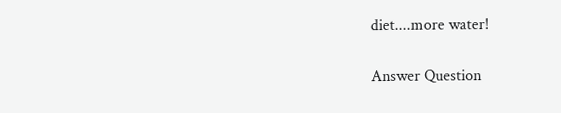diet....more water!

Answer Question